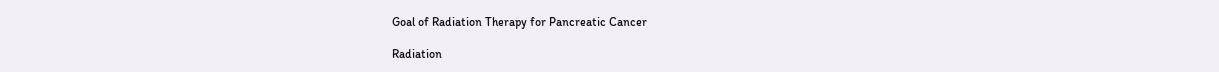Goal of Radiation Therapy for Pancreatic Cancer

Radiation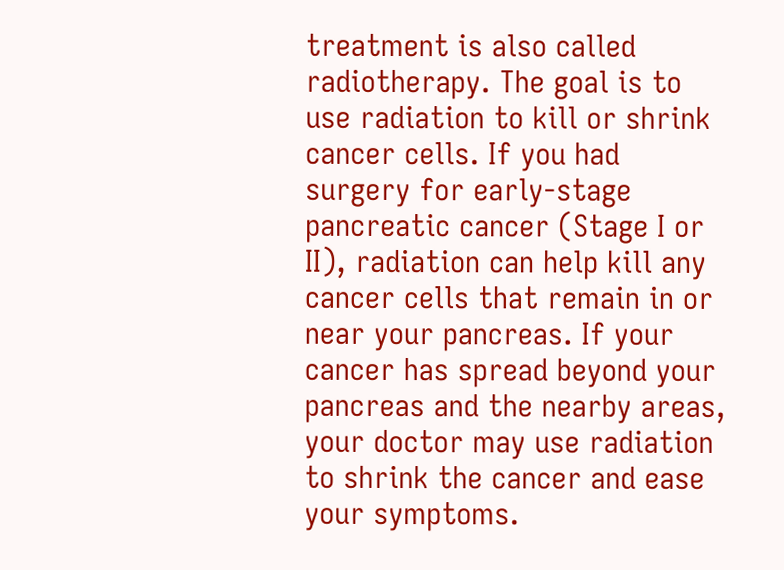treatment is also called radiotherapy. The goal is to use radiation to kill or shrink cancer cells. If you had surgery for early-stage pancreatic cancer (Stage I or II), radiation can help kill any cancer cells that remain in or near your pancreas. If your cancer has spread beyond your pancreas and the nearby areas, your doctor may use radiation to shrink the cancer and ease your symptoms.